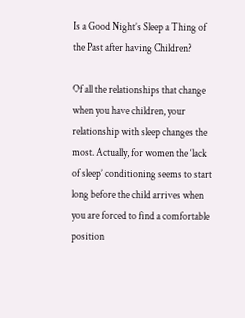Is a Good Night’s Sleep a Thing of the Past after having Children?

Of all the relationships that change when you have children, your relationship with sleep changes the most. Actually, for women the ‘lack of sleep’ conditioning seems to start long before the child arrives when you are forced to find a comfortable position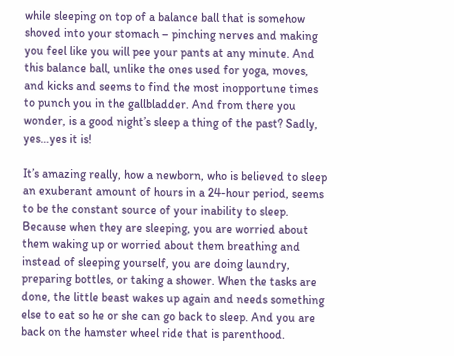while sleeping on top of a balance ball that is somehow shoved into your stomach – pinching nerves and making you feel like you will pee your pants at any minute. And this balance ball, unlike the ones used for yoga, moves, and kicks and seems to find the most inopportune times to punch you in the gallbladder. And from there you wonder, is a good night’s sleep a thing of the past? Sadly, yes…yes it is!

It’s amazing really, how a newborn, who is believed to sleep an exuberant amount of hours in a 24-hour period, seems to be the constant source of your inability to sleep. Because when they are sleeping, you are worried about them waking up or worried about them breathing and instead of sleeping yourself, you are doing laundry, preparing bottles, or taking a shower. When the tasks are done, the little beast wakes up again and needs something else to eat so he or she can go back to sleep. And you are back on the hamster wheel ride that is parenthood.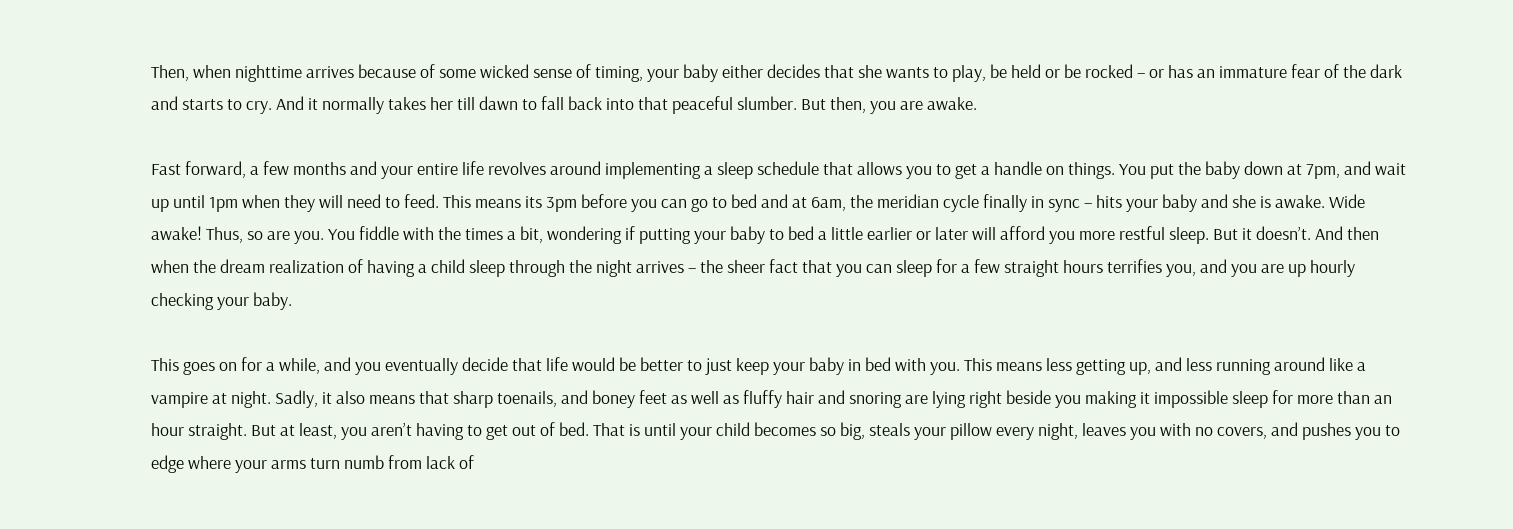Then, when nighttime arrives because of some wicked sense of timing, your baby either decides that she wants to play, be held or be rocked – or has an immature fear of the dark and starts to cry. And it normally takes her till dawn to fall back into that peaceful slumber. But then, you are awake.

Fast forward, a few months and your entire life revolves around implementing a sleep schedule that allows you to get a handle on things. You put the baby down at 7pm, and wait up until 1pm when they will need to feed. This means its 3pm before you can go to bed and at 6am, the meridian cycle finally in sync – hits your baby and she is awake. Wide awake! Thus, so are you. You fiddle with the times a bit, wondering if putting your baby to bed a little earlier or later will afford you more restful sleep. But it doesn’t. And then when the dream realization of having a child sleep through the night arrives – the sheer fact that you can sleep for a few straight hours terrifies you, and you are up hourly checking your baby.

This goes on for a while, and you eventually decide that life would be better to just keep your baby in bed with you. This means less getting up, and less running around like a vampire at night. Sadly, it also means that sharp toenails, and boney feet as well as fluffy hair and snoring are lying right beside you making it impossible sleep for more than an hour straight. But at least, you aren’t having to get out of bed. That is until your child becomes so big, steals your pillow every night, leaves you with no covers, and pushes you to edge where your arms turn numb from lack of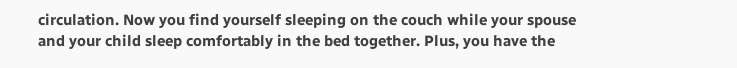circulation. Now you find yourself sleeping on the couch while your spouse and your child sleep comfortably in the bed together. Plus, you have the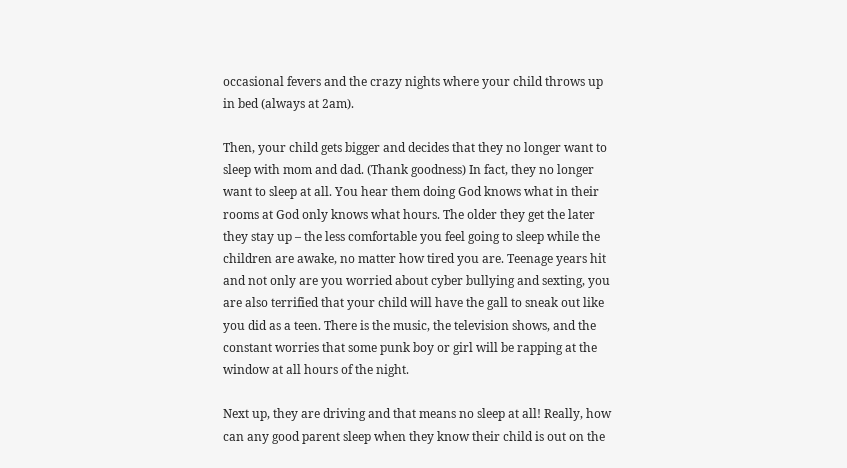occasional fevers and the crazy nights where your child throws up in bed (always at 2am).

Then, your child gets bigger and decides that they no longer want to sleep with mom and dad. (Thank goodness) In fact, they no longer want to sleep at all. You hear them doing God knows what in their rooms at God only knows what hours. The older they get the later they stay up – the less comfortable you feel going to sleep while the children are awake, no matter how tired you are. Teenage years hit and not only are you worried about cyber bullying and sexting, you are also terrified that your child will have the gall to sneak out like you did as a teen. There is the music, the television shows, and the constant worries that some punk boy or girl will be rapping at the window at all hours of the night.

Next up, they are driving and that means no sleep at all! Really, how can any good parent sleep when they know their child is out on the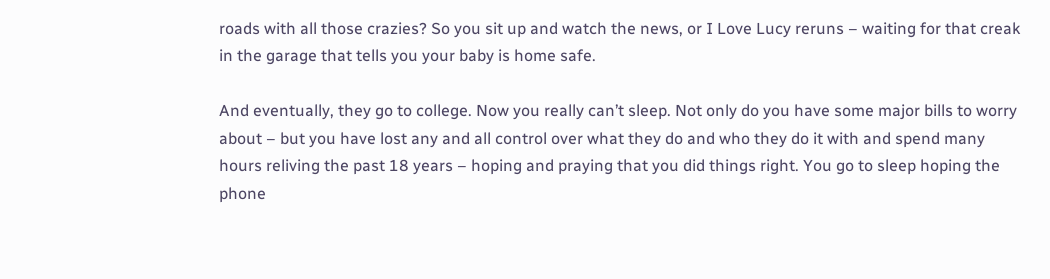roads with all those crazies? So you sit up and watch the news, or I Love Lucy reruns – waiting for that creak in the garage that tells you your baby is home safe.

And eventually, they go to college. Now you really can’t sleep. Not only do you have some major bills to worry about – but you have lost any and all control over what they do and who they do it with and spend many hours reliving the past 18 years – hoping and praying that you did things right. You go to sleep hoping the phone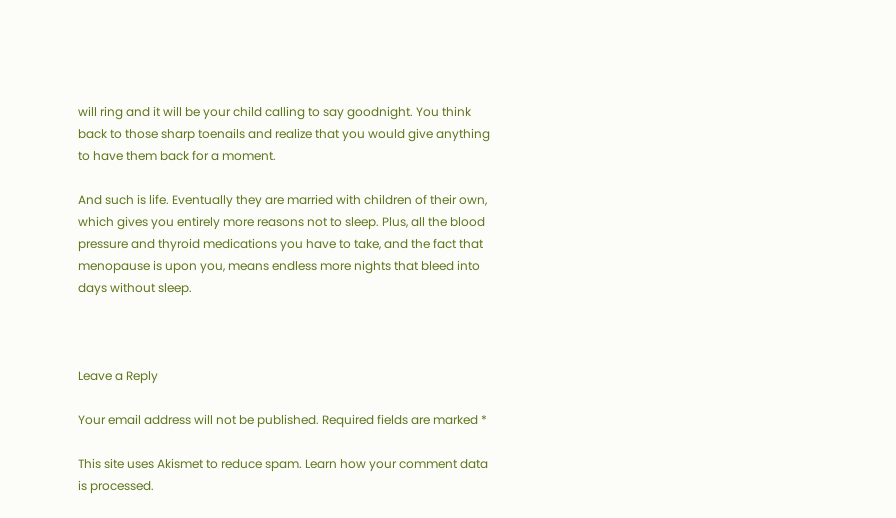will ring and it will be your child calling to say goodnight. You think back to those sharp toenails and realize that you would give anything to have them back for a moment.

And such is life. Eventually they are married with children of their own, which gives you entirely more reasons not to sleep. Plus, all the blood pressure and thyroid medications you have to take, and the fact that menopause is upon you, means endless more nights that bleed into days without sleep.



Leave a Reply

Your email address will not be published. Required fields are marked *

This site uses Akismet to reduce spam. Learn how your comment data is processed.